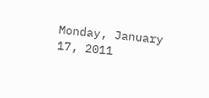Monday, January 17, 2011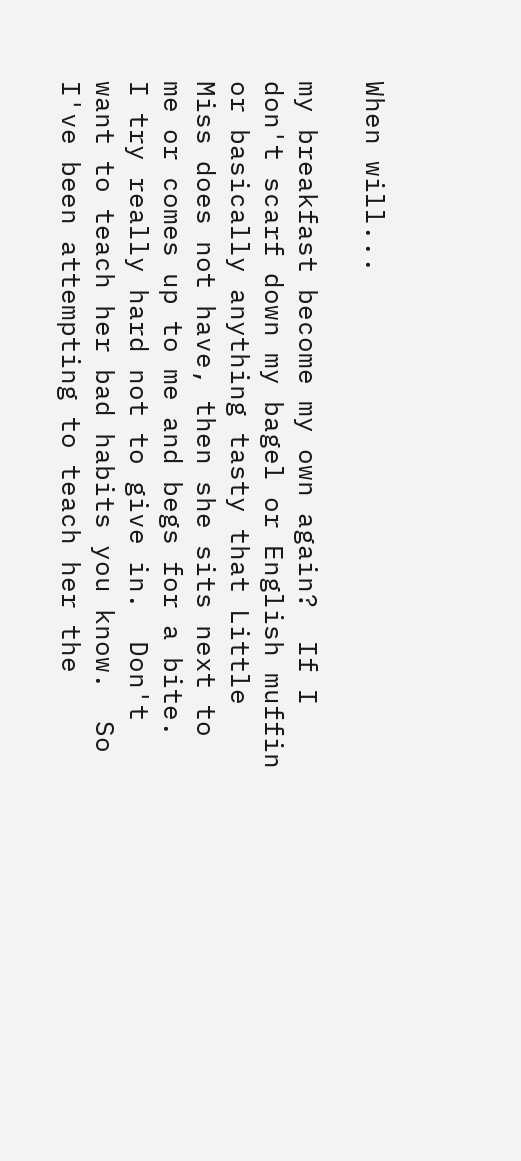When will...

my breakfast become my own again?  If I don't scarf down my bagel or English muffin or basically anything tasty that Little Miss does not have, then she sits next to me or comes up to me and begs for a bite.  I try really hard not to give in.  Don't want to teach her bad habits you know.  So I've been attempting to teach her the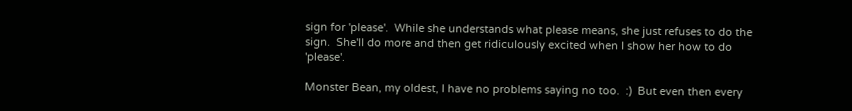sign for 'please'.  While she understands what please means, she just refuses to do the sign.  She'll do more and then get ridiculously excited when I show her how to do 'please'.

Monster Bean, my oldest, I have no problems saying no too.  :)  But even then every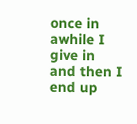once in awhile I give in and then I end up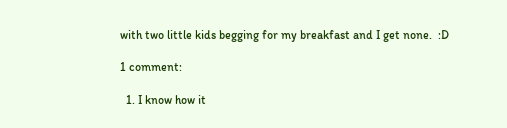with two little kids begging for my breakfast and I get none.  :D

1 comment:

  1. I know how it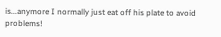is...anymore I normally just eat off his plate to avoid problems!